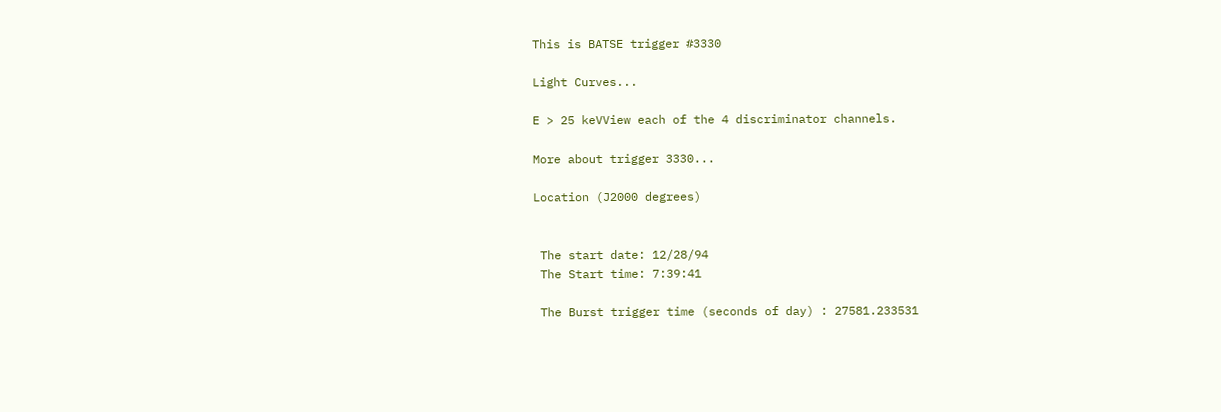This is BATSE trigger #3330

Light Curves...

E > 25 keVView each of the 4 discriminator channels.

More about trigger 3330...

Location (J2000 degrees)


 The start date: 12/28/94
 The Start time: 7:39:41

 The Burst trigger time (seconds of day) : 27581.233531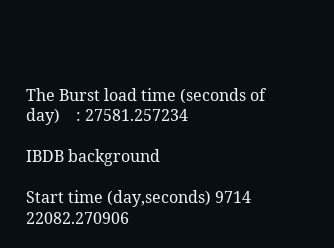The Burst load time (seconds of day)    : 27581.257234

IBDB background

Start time (day,seconds) 9714 22082.270906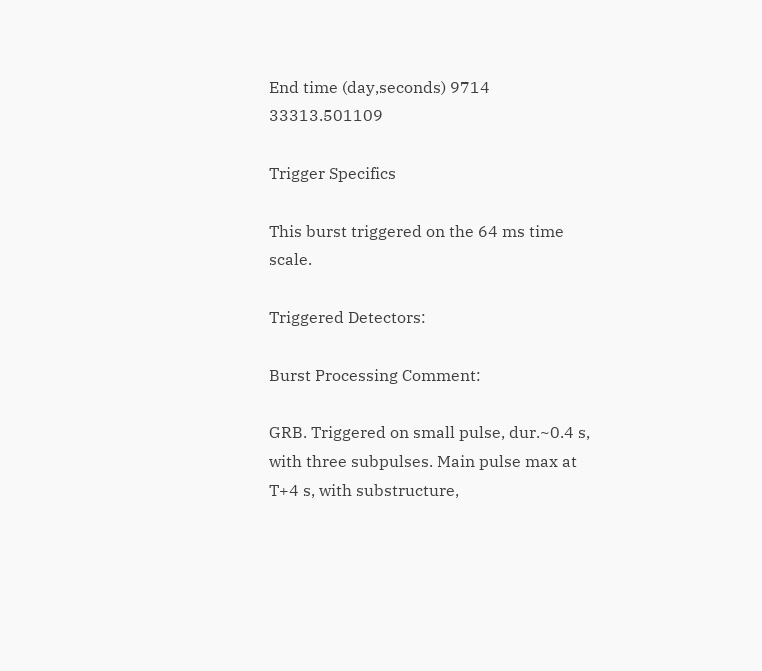End time (day,seconds) 9714 33313.501109

Trigger Specifics

This burst triggered on the 64 ms time scale.

Triggered Detectors:

Burst Processing Comment:

GRB. Triggered on small pulse, dur.~0.4 s, with three subpulses. Main pulse max at T+4 s, with substructure,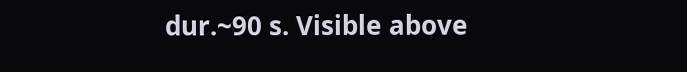dur.~90 s. Visible above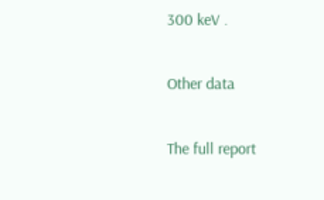300 keV .

Other data

The full report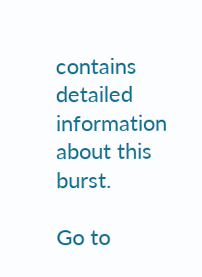contains detailed information about this burst.

Go to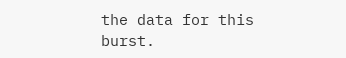the data for this burst.